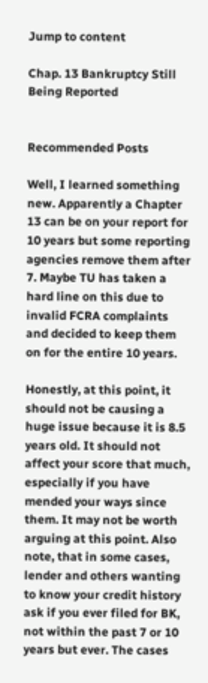Jump to content

Chap. 13 Bankruptcy Still Being Reported


Recommended Posts

Well, I learned something new. Apparently a Chapter 13 can be on your report for 10 years but some reporting agencies remove them after 7. Maybe TU has taken a hard line on this due to invalid FCRA complaints and decided to keep them on for the entire 10 years.

Honestly, at this point, it should not be causing a huge issue because it is 8.5 years old. It should not affect your score that much, especially if you have mended your ways since them. It may not be worth arguing at this point. Also note, that in some cases, lender and others wanting to know your credit history ask if you ever filed for BK, not within the past 7 or 10 years but ever. The cases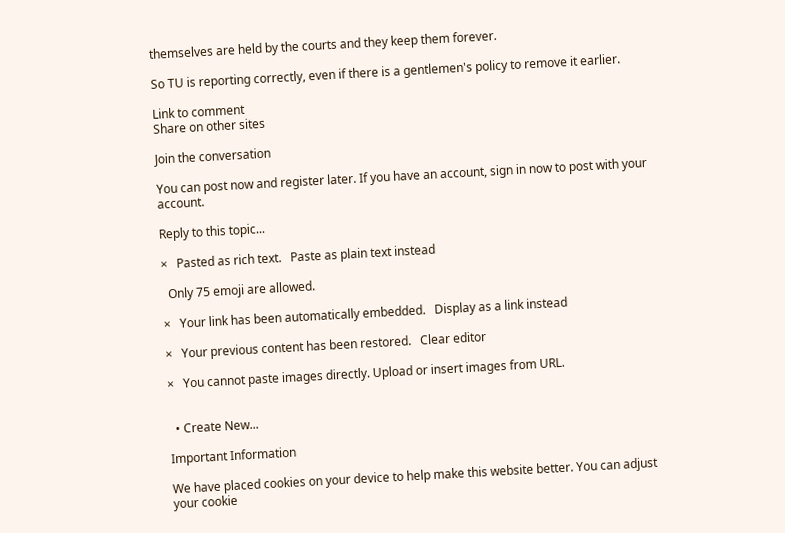themselves are held by the courts and they keep them forever.

So TU is reporting correctly, even if there is a gentlemen's policy to remove it earlier.

Link to comment
Share on other sites

Join the conversation

You can post now and register later. If you have an account, sign in now to post with your account.

Reply to this topic...

×   Pasted as rich text.   Paste as plain text instead

  Only 75 emoji are allowed.

×   Your link has been automatically embedded.   Display as a link instead

×   Your previous content has been restored.   Clear editor

×   You cannot paste images directly. Upload or insert images from URL.


  • Create New...

Important Information

We have placed cookies on your device to help make this website better. You can adjust your cookie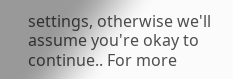settings, otherwise we'll assume you're okay to continue.. For more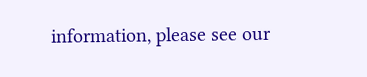information, please see our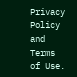Privacy Policy and Terms of Use.